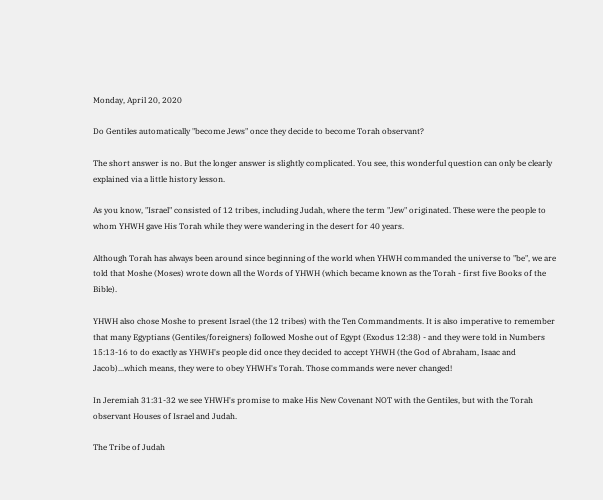Monday, April 20, 2020

Do Gentiles automatically "become Jews" once they decide to become Torah observant?

The short answer is no. But the longer answer is slightly complicated. You see, this wonderful question can only be clearly explained via a little history lesson.

As you know, "Israel" consisted of 12 tribes, including Judah, where the term "Jew" originated. These were the people to whom YHWH gave His Torah while they were wandering in the desert for 40 years.

Although Torah has always been around since beginning of the world when YHWH commanded the universe to "be", we are told that Moshe (Moses) wrote down all the Words of YHWH (which became known as the Torah - first five Books of the Bible).

YHWH also chose Moshe to present Israel (the 12 tribes) with the Ten Commandments. It is also imperative to remember that many Egyptians (Gentiles/foreigners) followed Moshe out of Egypt (Exodus 12:38) - and they were told in Numbers 15:13-16 to do exactly as YHWH's people did once they decided to accept YHWH (the God of Abraham, Isaac and Jacob)...which means, they were to obey YHWH's Torah. Those commands were never changed!

In Jeremiah 31:31-32 we see YHWH's promise to make His New Covenant NOT with the Gentiles, but with the Torah observant Houses of Israel and Judah.

The Tribe of Judah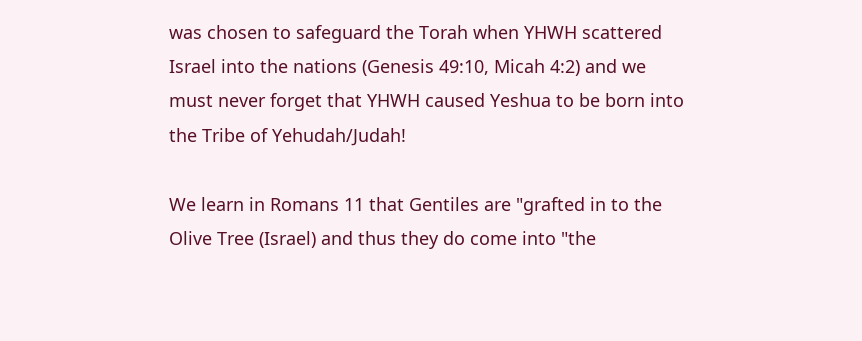was chosen to safeguard the Torah when YHWH scattered Israel into the nations (Genesis 49:10, Micah 4:2) and we must never forget that YHWH caused Yeshua to be born into the Tribe of Yehudah/Judah!

We learn in Romans 11 that Gentiles are "grafted in to the Olive Tree (Israel) and thus they do come into "the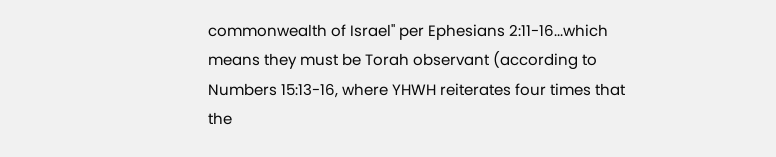commonwealth of Israel" per Ephesians 2:11-16...which means they must be Torah observant (according to Numbers 15:13-16, where YHWH reiterates four times that the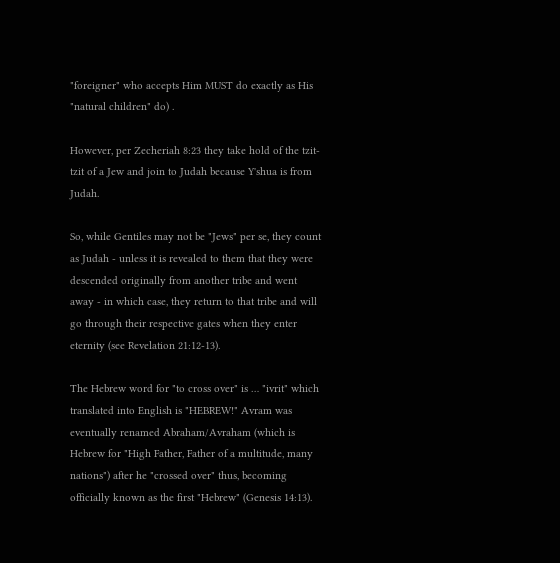"foreigner" who accepts Him MUST do exactly as His "natural children" do) .

However, per Zecheriah 8:23 they take hold of the tzit-tzit of a Jew and join to Judah because Y'shua is from Judah.

So, while Gentiles may not be "Jews" per se, they count as Judah - unless it is revealed to them that they were descended originally from another tribe and went away - in which case, they return to that tribe and will go through their respective gates when they enter eternity (see Revelation 21:12-13).

The Hebrew word for "to cross over" is … "ivrit" which translated into English is "HEBREW!" Avram was eventually renamed Abraham/Avraham (which is Hebrew for "High Father, Father of a multitude, many nations") after he "crossed over" thus, becoming officially known as the first "Hebrew" (Genesis 14:13).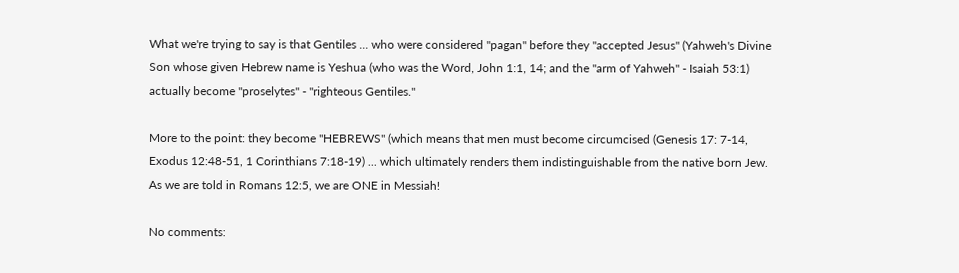What we're trying to say is that Gentiles ... who were considered "pagan" before they "accepted Jesus" (Yahweh's Divine Son whose given Hebrew name is Yeshua (who was the Word, John 1:1, 14; and the "arm of Yahweh" - Isaiah 53:1) actually become "proselytes" - "righteous Gentiles."

More to the point: they become "HEBREWS" (which means that men must become circumcised (Genesis 17: 7-14, Exodus 12:48-51, 1 Corinthians 7:18-19) ... which ultimately renders them indistinguishable from the native born Jew. As we are told in Romans 12:5, we are ONE in Messiah!

No comments: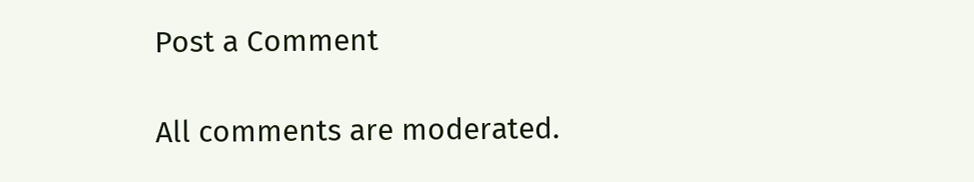Post a Comment

All comments are moderated.